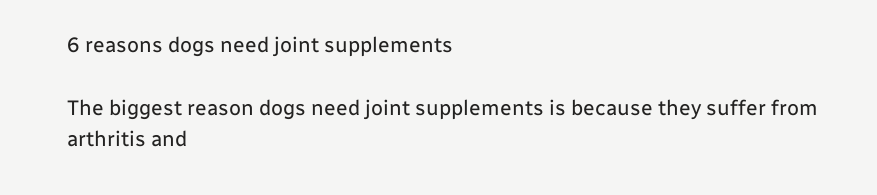6 reasons dogs need joint supplements

The biggest reason dogs need joint supplements is because they suffer from arthritis and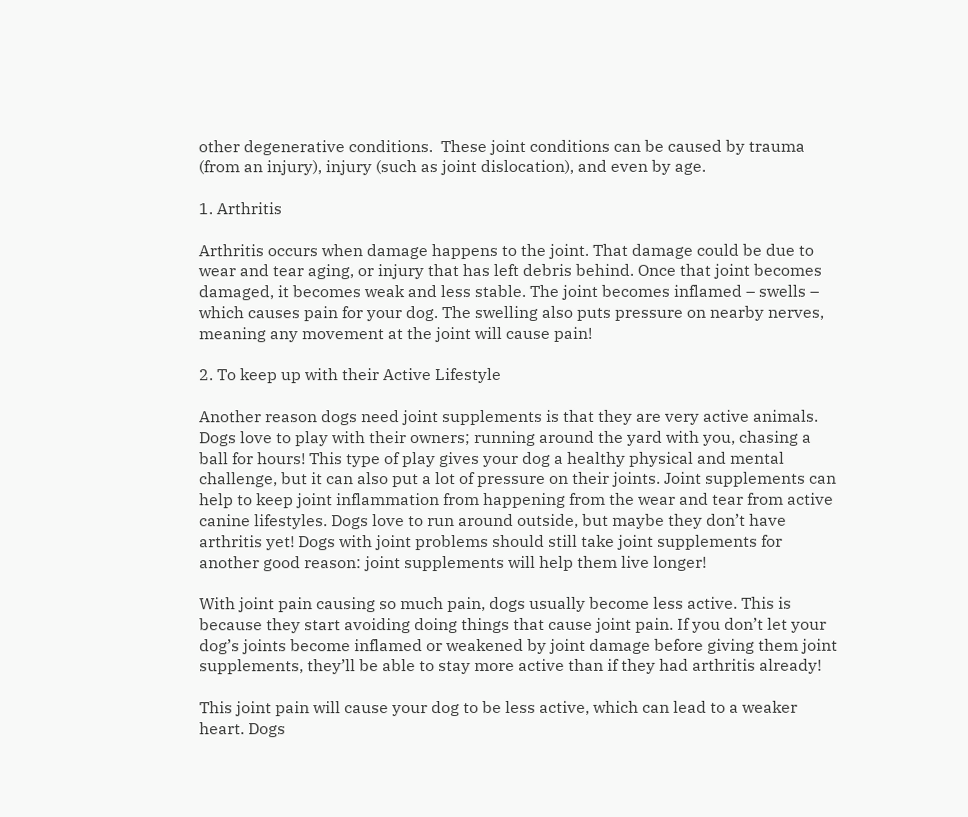other degenerative conditions.  These joint conditions can be caused by trauma (from an injury), injury (such as joint dislocation), and even by age.

1. Arthritis

Arthritis occurs when damage happens to the joint. That damage could be due to wear and tear aging, or injury that has left debris behind. Once that joint becomes damaged, it becomes weak and less stable. The joint becomes inflamed – swells – which causes pain for your dog. The swelling also puts pressure on nearby nerves, meaning any movement at the joint will cause pain!

2. To keep up with their Active Lifestyle

Another reason dogs need joint supplements is that they are very active animals. Dogs love to play with their owners; running around the yard with you, chasing a ball for hours! This type of play gives your dog a healthy physical and mental challenge, but it can also put a lot of pressure on their joints. Joint supplements can help to keep joint inflammation from happening from the wear and tear from active canine lifestyles. Dogs love to run around outside, but maybe they don’t have arthritis yet! Dogs with joint problems should still take joint supplements for another good reason: joint supplements will help them live longer!

With joint pain causing so much pain, dogs usually become less active. This is because they start avoiding doing things that cause joint pain. If you don’t let your dog’s joints become inflamed or weakened by joint damage before giving them joint supplements, they’ll be able to stay more active than if they had arthritis already!

This joint pain will cause your dog to be less active, which can lead to a weaker heart. Dogs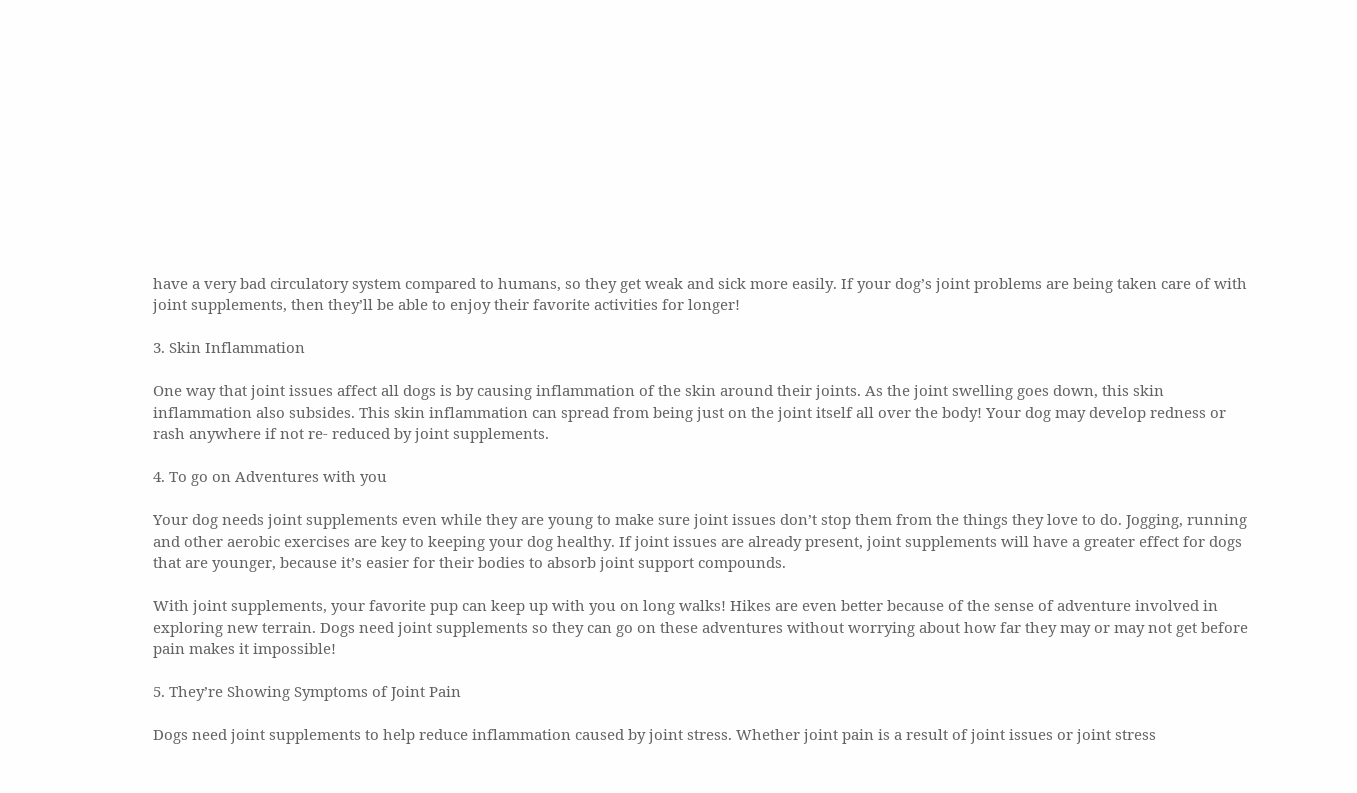have a very bad circulatory system compared to humans, so they get weak and sick more easily. If your dog’s joint problems are being taken care of with joint supplements, then they’ll be able to enjoy their favorite activities for longer!

3. Skin Inflammation

One way that joint issues affect all dogs is by causing inflammation of the skin around their joints. As the joint swelling goes down, this skin inflammation also subsides. This skin inflammation can spread from being just on the joint itself all over the body! Your dog may develop redness or rash anywhere if not re- reduced by joint supplements.

4. To go on Adventures with you

Your dog needs joint supplements even while they are young to make sure joint issues don’t stop them from the things they love to do. Jogging, running and other aerobic exercises are key to keeping your dog healthy. If joint issues are already present, joint supplements will have a greater effect for dogs that are younger, because it’s easier for their bodies to absorb joint support compounds.

With joint supplements, your favorite pup can keep up with you on long walks! Hikes are even better because of the sense of adventure involved in exploring new terrain. Dogs need joint supplements so they can go on these adventures without worrying about how far they may or may not get before pain makes it impossible!

5. They’re Showing Symptoms of Joint Pain

Dogs need joint supplements to help reduce inflammation caused by joint stress. Whether joint pain is a result of joint issues or joint stress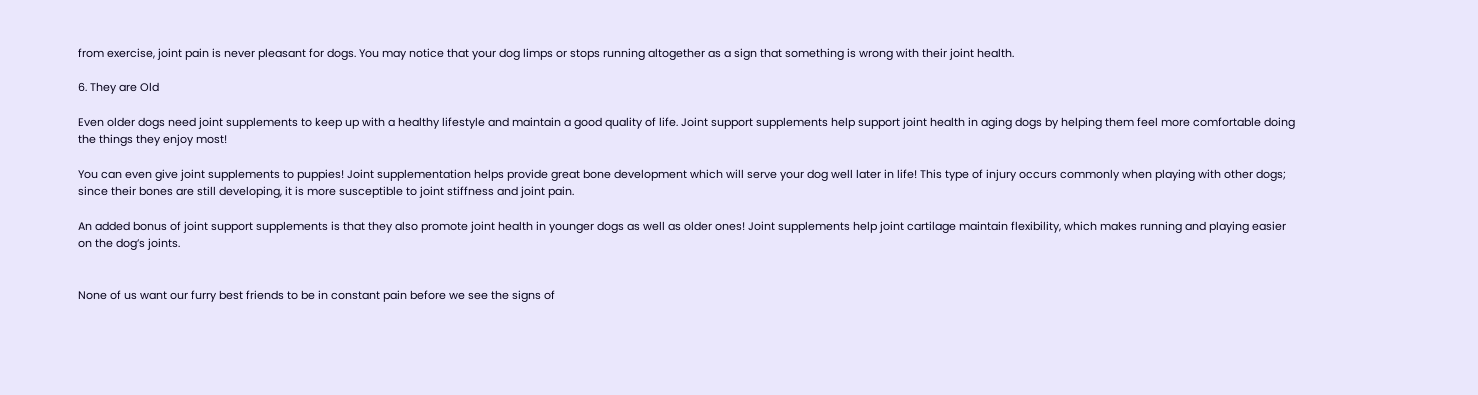from exercise, joint pain is never pleasant for dogs. You may notice that your dog limps or stops running altogether as a sign that something is wrong with their joint health.

6. They are Old

Even older dogs need joint supplements to keep up with a healthy lifestyle and maintain a good quality of life. Joint support supplements help support joint health in aging dogs by helping them feel more comfortable doing the things they enjoy most!

You can even give joint supplements to puppies! Joint supplementation helps provide great bone development which will serve your dog well later in life! This type of injury occurs commonly when playing with other dogs; since their bones are still developing, it is more susceptible to joint stiffness and joint pain.

An added bonus of joint support supplements is that they also promote joint health in younger dogs as well as older ones! Joint supplements help joint cartilage maintain flexibility, which makes running and playing easier on the dog’s joints.


None of us want our furry best friends to be in constant pain before we see the signs of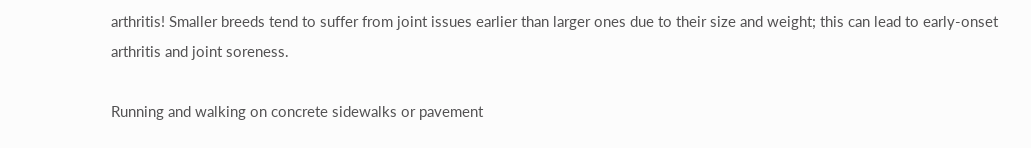arthritis! Smaller breeds tend to suffer from joint issues earlier than larger ones due to their size and weight; this can lead to early-onset arthritis and joint soreness.

Running and walking on concrete sidewalks or pavement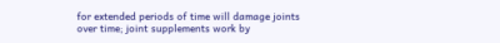for extended periods of time will damage joints over time; joint supplements work by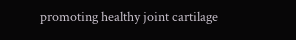promoting healthy joint cartilage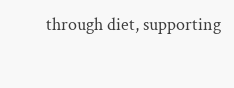through diet, supporting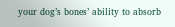your dog’s bones’ ability to absorb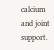calcium and joint support.